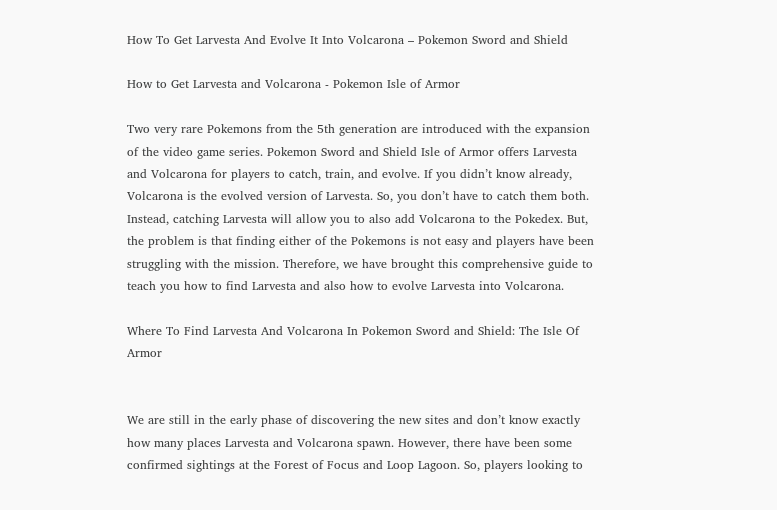How To Get Larvesta And Evolve It Into Volcarona – Pokemon Sword and Shield

How to Get Larvesta and Volcarona - Pokemon Isle of Armor

Two very rare Pokemons from the 5th generation are introduced with the expansion of the video game series. Pokemon Sword and Shield Isle of Armor offers Larvesta and Volcarona for players to catch, train, and evolve. If you didn’t know already, Volcarona is the evolved version of Larvesta. So, you don’t have to catch them both. Instead, catching Larvesta will allow you to also add Volcarona to the Pokedex. But, the problem is that finding either of the Pokemons is not easy and players have been struggling with the mission. Therefore, we have brought this comprehensive guide to teach you how to find Larvesta and also how to evolve Larvesta into Volcarona.

Where To Find Larvesta And Volcarona In Pokemon Sword and Shield: The Isle Of Armor


We are still in the early phase of discovering the new sites and don’t know exactly how many places Larvesta and Volcarona spawn. However, there have been some confirmed sightings at the Forest of Focus and Loop Lagoon. So, players looking to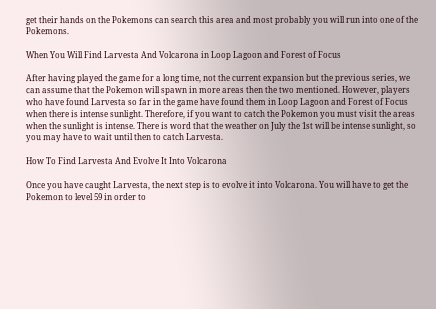get their hands on the Pokemons can search this area and most probably you will run into one of the Pokemons.

When You Will Find Larvesta And Volcarona in Loop Lagoon and Forest of Focus

After having played the game for a long time, not the current expansion but the previous series, we can assume that the Pokemon will spawn in more areas then the two mentioned. However, players who have found Larvesta so far in the game have found them in Loop Lagoon and Forest of Focus when there is intense sunlight. Therefore, if you want to catch the Pokemon you must visit the areas when the sunlight is intense. There is word that the weather on July the 1st will be intense sunlight, so you may have to wait until then to catch Larvesta.

How To Find Larvesta And Evolve It Into Volcarona

Once you have caught Larvesta, the next step is to evolve it into Volcarona. You will have to get the Pokemon to level 59 in order to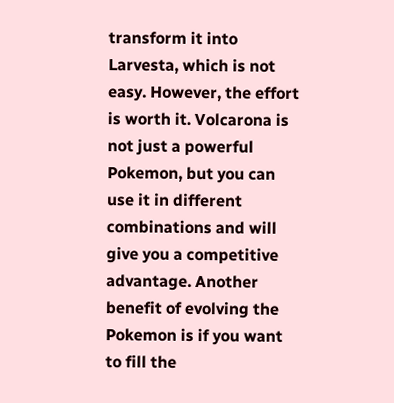transform it into Larvesta, which is not easy. However, the effort is worth it. Volcarona is not just a powerful Pokemon, but you can use it in different combinations and will give you a competitive advantage. Another benefit of evolving the Pokemon is if you want to fill the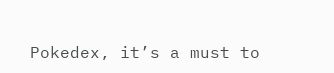Pokedex, it’s a must to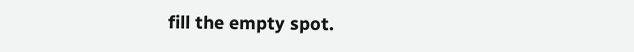fill the empty spot.